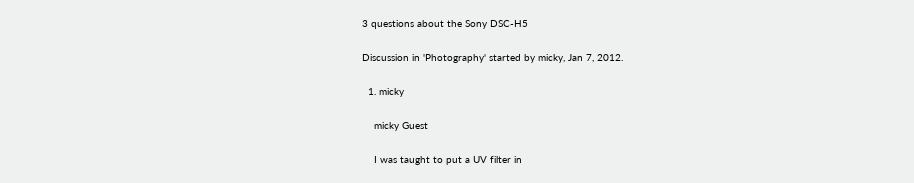3 questions about the Sony DSC-H5

Discussion in 'Photography' started by micky, Jan 7, 2012.

  1. micky

    micky Guest

    I was taught to put a UV filter in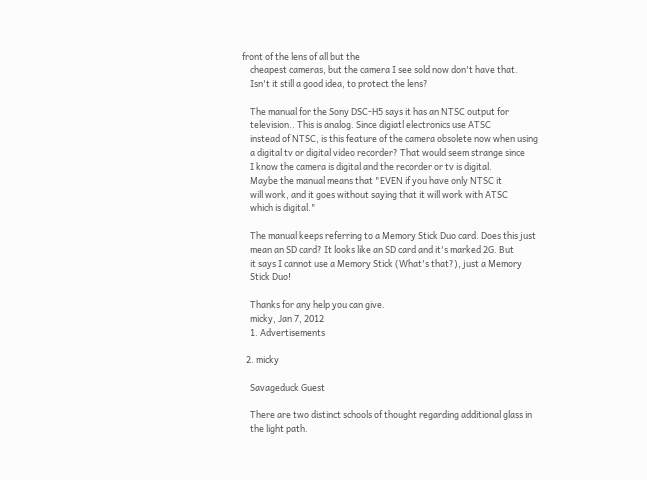front of the lens of all but the
    cheapest cameras, but the camera I see sold now don't have that.
    Isn't it still a good idea, to protect the lens?

    The manual for the Sony DSC-H5 says it has an NTSC output for
    television.. This is analog. Since digiatl electronics use ATSC
    instead of NTSC, is this feature of the camera obsolete now when using
    a digital tv or digital video recorder? That would seem strange since
    I know the camera is digital and the recorder or tv is digital.
    Maybe the manual means that "EVEN if you have only NTSC it
    will work, and it goes without saying that it will work with ATSC
    which is digital."

    The manual keeps referring to a Memory Stick Duo card. Does this just
    mean an SD card? It looks like an SD card and it's marked 2G. But
    it says I cannot use a Memory Stick (What's that?), just a Memory
    Stick Duo!

    Thanks for any help you can give.
    micky, Jan 7, 2012
    1. Advertisements

  2. micky

    Savageduck Guest

    There are two distinct schools of thought regarding additional glass in
    the light path.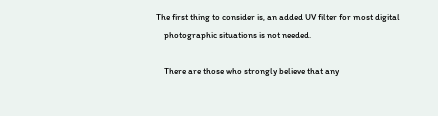The first thing to consider is, an added UV filter for most digital
    photographic situations is not needed.

    There are those who strongly believe that any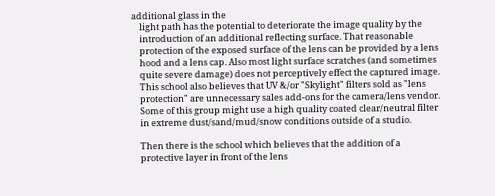additional glass in the
    light path has the potential to deteriorate the image quality by the
    introduction of an additional reflecting surface. That reasonable
    protection of the exposed surface of the lens can be provided by a lens
    hood and a lens cap. Also most light surface scratches (and sometimes
    quite severe damage) does not perceptively effect the captured image.
    This school also believes that UV &/or "Skylight" filters sold as "lens
    protection" are unnecessary sales add-ons for the camera/lens vendor.
    Some of this group might use a high quality coated clear/neutral filter
    in extreme dust/sand/mud/snow conditions outside of a studio.

    Then there is the school which believes that the addition of a
    protective layer in front of the lens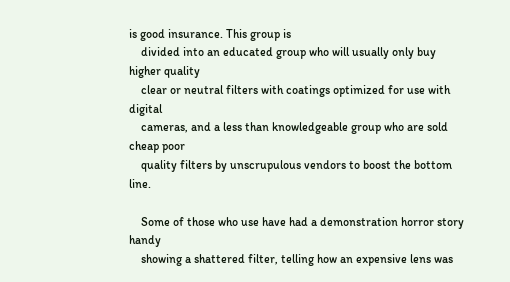is good insurance. This group is
    divided into an educated group who will usually only buy higher quality
    clear or neutral filters with coatings optimized for use with digital
    cameras, and a less than knowledgeable group who are sold cheap poor
    quality filters by unscrupulous vendors to boost the bottom line.

    Some of those who use have had a demonstration horror story handy
    showing a shattered filter, telling how an expensive lens was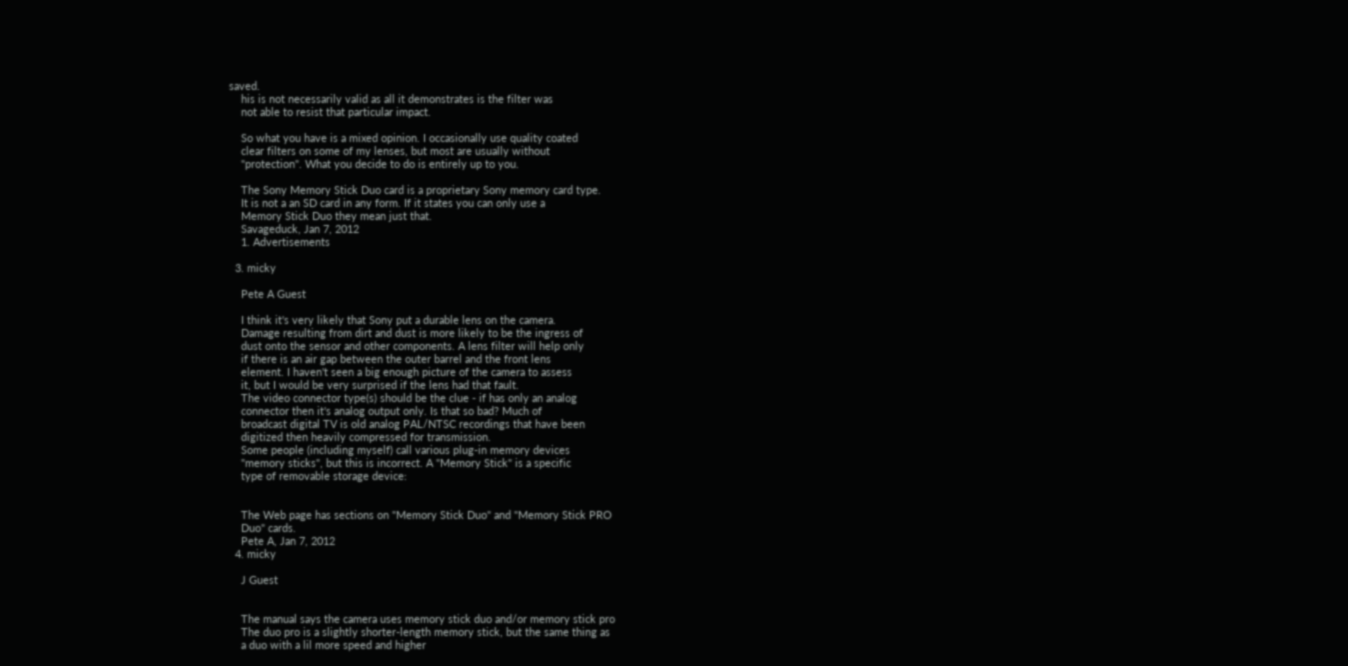saved.
    his is not necessarily valid as all it demonstrates is the filter was
    not able to resist that particular impact.

    So what you have is a mixed opinion. I occasionally use quality coated
    clear filters on some of my lenses, but most are usually without
    "protection". What you decide to do is entirely up to you.

    The Sony Memory Stick Duo card is a proprietary Sony memory card type.
    It is not a an SD card in any form. If it states you can only use a
    Memory Stick Duo they mean just that.
    Savageduck, Jan 7, 2012
    1. Advertisements

  3. micky

    Pete A Guest

    I think it's very likely that Sony put a durable lens on the camera.
    Damage resulting from dirt and dust is more likely to be the ingress of
    dust onto the sensor and other components. A lens filter will help only
    if there is an air gap between the outer barrel and the front lens
    element. I haven't seen a big enough picture of the camera to assess
    it, but I would be very surprised if the lens had that fault.
    The video connector type(s) should be the clue - if has only an analog
    connector then it's analog output only. Is that so bad? Much of
    broadcast digital TV is old analog PAL/NTSC recordings that have been
    digitized then heavily compressed for transmission.
    Some people (including myself) call various plug-in memory devices
    "memory sticks", but this is incorrect. A "Memory Stick" is a specific
    type of removable storage device:


    The Web page has sections on "Memory Stick Duo" and "Memory Stick PRO
    Duo" cards.
    Pete A, Jan 7, 2012
  4. micky

    J Guest


    The manual says the camera uses memory stick duo and/or memory stick pro
    The duo pro is a slightly shorter-length memory stick, but the same thing as
    a duo with a lil more speed and higher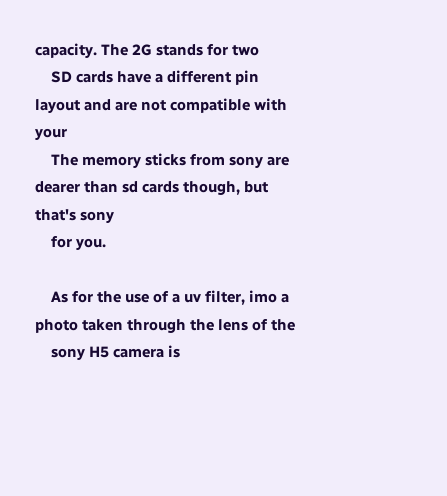capacity. The 2G stands for two
    SD cards have a different pin layout and are not compatible with your
    The memory sticks from sony are dearer than sd cards though, but that's sony
    for you.

    As for the use of a uv filter, imo a photo taken through the lens of the
    sony H5 camera is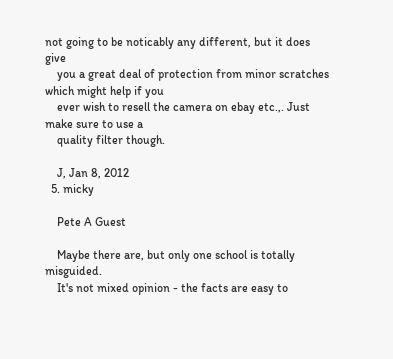not going to be noticably any different, but it does give
    you a great deal of protection from minor scratches which might help if you
    ever wish to resell the camera on ebay etc.,. Just make sure to use a
    quality filter though.

    J, Jan 8, 2012
  5. micky

    Pete A Guest

    Maybe there are, but only one school is totally misguided.
    It's not mixed opinion - the facts are easy to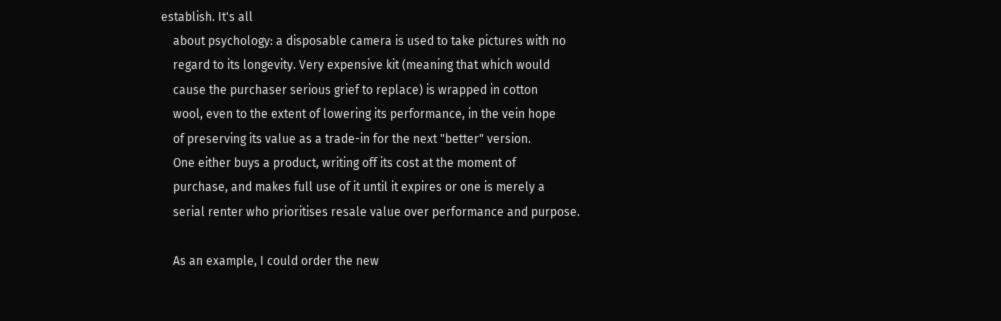establish. It's all
    about psychology: a disposable camera is used to take pictures with no
    regard to its longevity. Very expensive kit (meaning that which would
    cause the purchaser serious grief to replace) is wrapped in cotton
    wool, even to the extent of lowering its performance, in the vein hope
    of preserving its value as a trade-in for the next "better" version.
    One either buys a product, writing off its cost at the moment of
    purchase, and makes full use of it until it expires or one is merely a
    serial renter who prioritises resale value over performance and purpose.

    As an example, I could order the new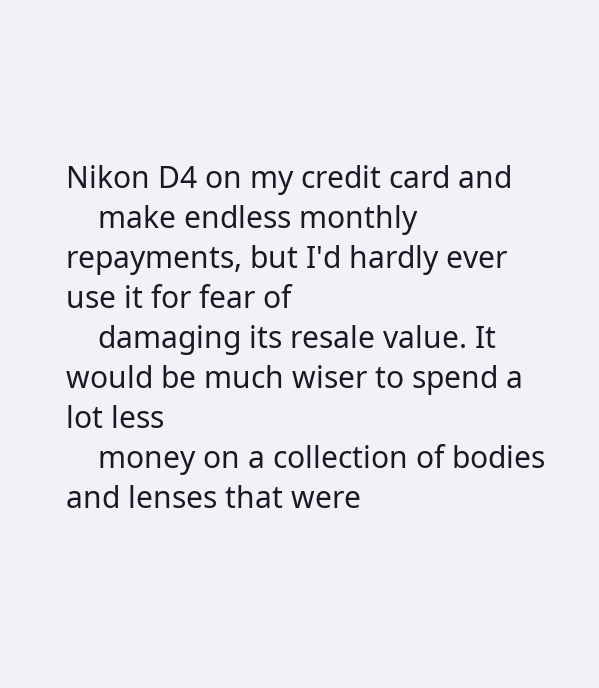Nikon D4 on my credit card and
    make endless monthly repayments, but I'd hardly ever use it for fear of
    damaging its resale value. It would be much wiser to spend a lot less
    money on a collection of bodies and lenses that were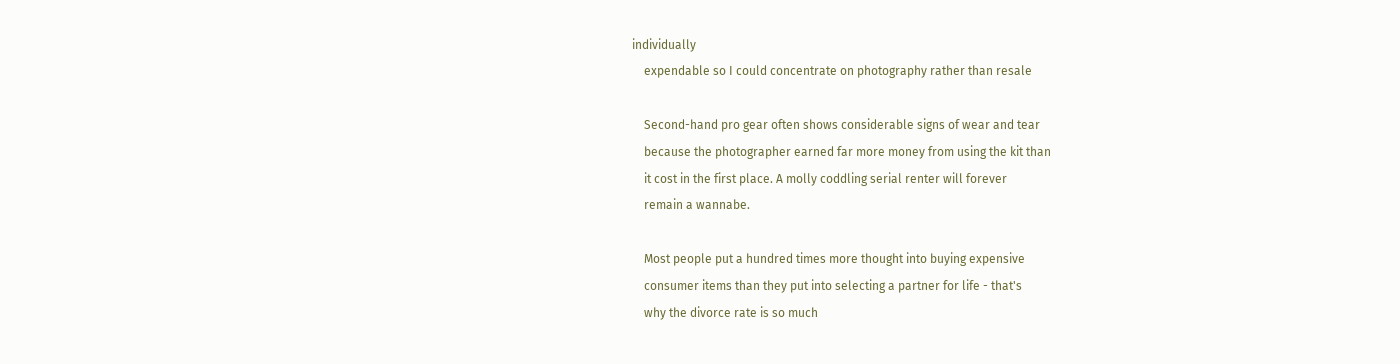individually
    expendable so I could concentrate on photography rather than resale

    Second-hand pro gear often shows considerable signs of wear and tear
    because the photographer earned far more money from using the kit than
    it cost in the first place. A molly coddling serial renter will forever
    remain a wannabe.

    Most people put a hundred times more thought into buying expensive
    consumer items than they put into selecting a partner for life - that's
    why the divorce rate is so much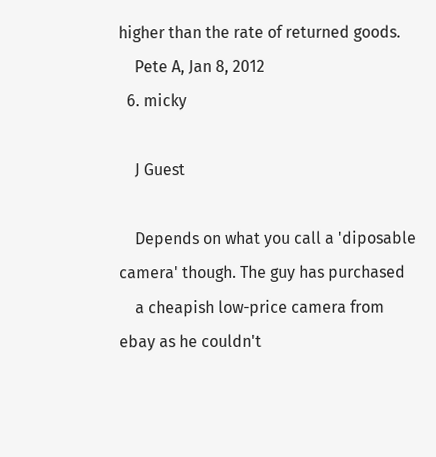higher than the rate of returned goods.
    Pete A, Jan 8, 2012
  6. micky

    J Guest

    Depends on what you call a 'diposable camera' though. The guy has purchased
    a cheapish low-price camera from ebay as he couldn't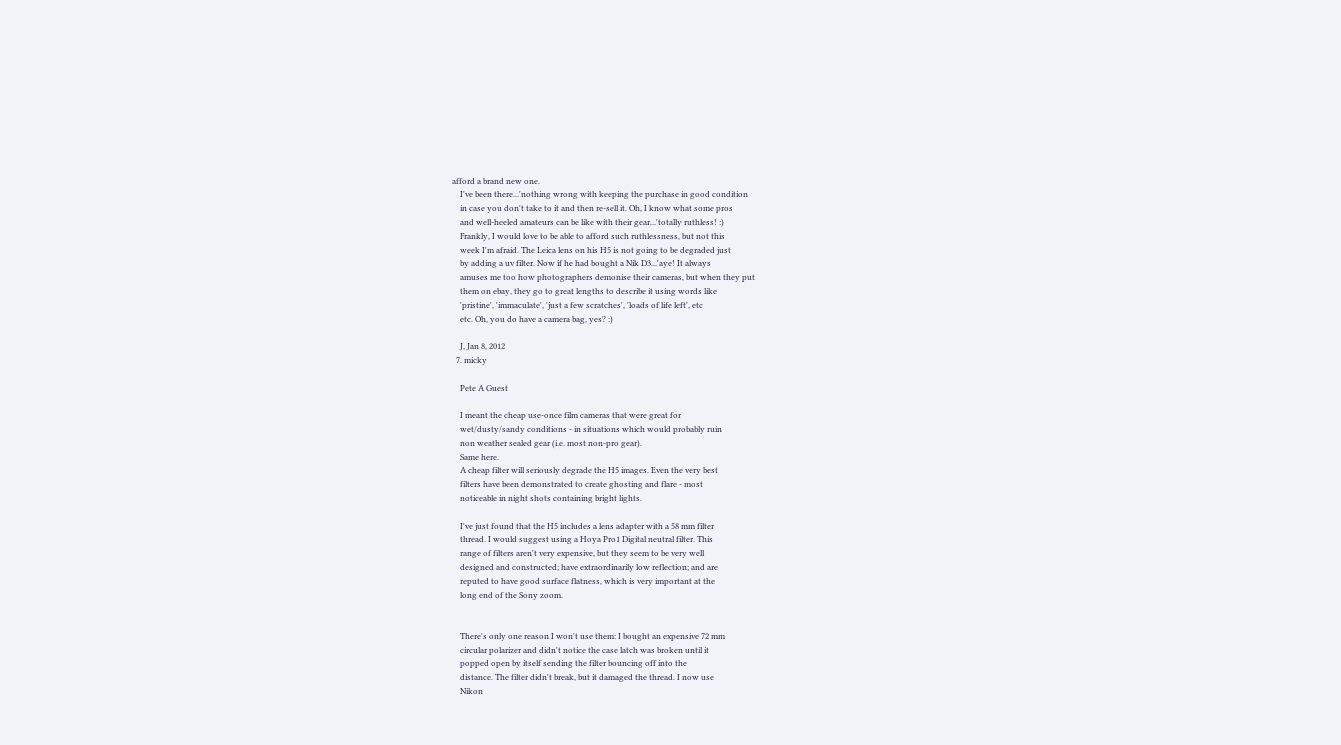afford a brand new one.
    I've been there...'nothing wrong with keeping the purchase in good condition
    in case you don't take to it and then re-sell it. Oh, I know what some pros
    and well-heeled amateurs can be like with their gear...'totally ruthless! :)
    Frankly, I would love to be able to afford such ruthlessness, but not this
    week I'm afraid. The Leica lens on his H5 is not going to be degraded just
    by adding a uv filter. Now if he had bought a Nik D3...'aye! It always
    amuses me too how photographers demonise their cameras, but when they put
    them on ebay, they go to great lengths to describe it using words like
    'pristine', 'immaculate', 'just a few scratches', 'loads of life left', etc
    etc. Oh, you do have a camera bag, yes? :)

    J, Jan 8, 2012
  7. micky

    Pete A Guest

    I meant the cheap use-once film cameras that were great for
    wet/dusty/sandy conditions - in situations which would probably ruin
    non weather sealed gear (i.e. most non-pro gear).
    Same here.
    A cheap filter will seriously degrade the H5 images. Even the very best
    filters have been demonstrated to create ghosting and flare - most
    noticeable in night shots containing bright lights.

    I've just found that the H5 includes a lens adapter with a 58 mm filter
    thread. I would suggest using a Hoya Pro1 Digital neutral filter. This
    range of filters aren't very expensive, but they seem to be very well
    designed and constructed; have extraordinarily low reflection; and are
    reputed to have good surface flatness, which is very important at the
    long end of the Sony zoom.


    There's only one reason I won't use them: I bought an expensive 72 mm
    circular polarizer and didn't notice the case latch was broken until it
    popped open by itself sending the filter bouncing off into the
    distance. The filter didn't break, but it damaged the thread. I now use
    Nikon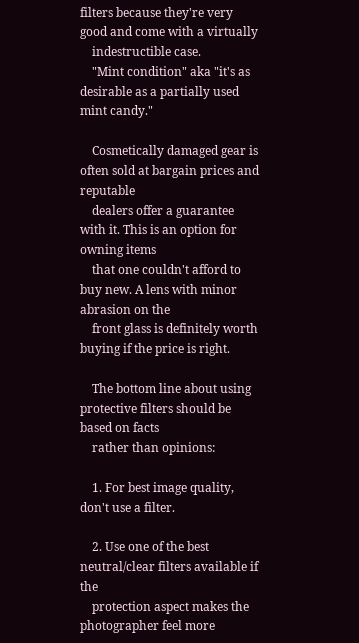filters because they're very good and come with a virtually
    indestructible case.
    "Mint condition" aka "it's as desirable as a partially used mint candy."

    Cosmetically damaged gear is often sold at bargain prices and reputable
    dealers offer a guarantee with it. This is an option for owning items
    that one couldn't afford to buy new. A lens with minor abrasion on the
    front glass is definitely worth buying if the price is right.

    The bottom line about using protective filters should be based on facts
    rather than opinions:

    1. For best image quality, don't use a filter.

    2. Use one of the best neutral/clear filters available if the
    protection aspect makes the photographer feel more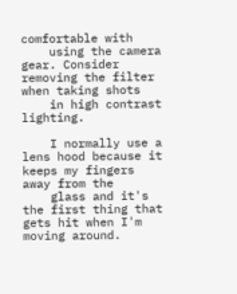comfortable with
    using the camera gear. Consider removing the filter when taking shots
    in high contrast lighting.

    I normally use a lens hood because it keeps my fingers away from the
    glass and it's the first thing that gets hit when I'm moving around.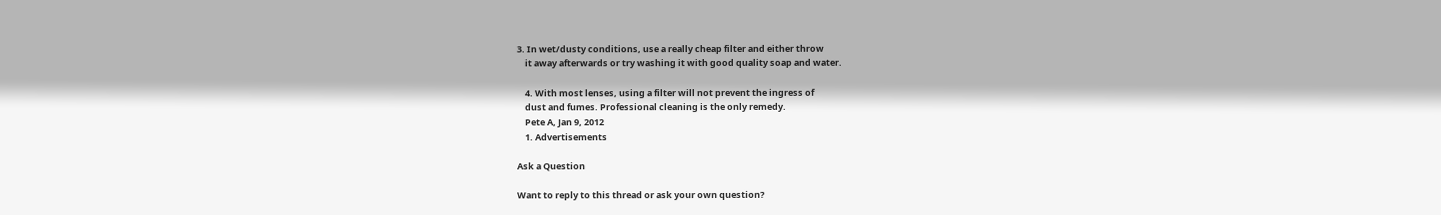3. In wet/dusty conditions, use a really cheap filter and either throw
    it away afterwards or try washing it with good quality soap and water.

    4. With most lenses, using a filter will not prevent the ingress of
    dust and fumes. Professional cleaning is the only remedy.
    Pete A, Jan 9, 2012
    1. Advertisements

Ask a Question

Want to reply to this thread or ask your own question?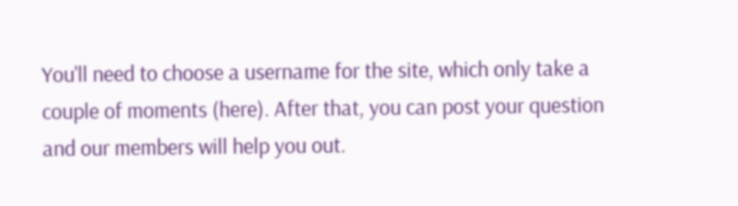You'll need to choose a username for the site, which only take a couple of moments (here). After that, you can post your question and our members will help you out.